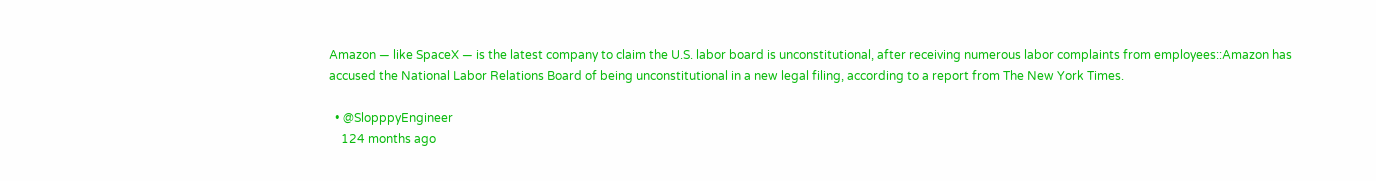Amazon — like SpaceX — is the latest company to claim the U.S. labor board is unconstitutional, after receiving numerous labor complaints from employees::Amazon has accused the National Labor Relations Board of being unconstitutional in a new legal filing, according to a report from The New York Times.

  • @SlopppyEngineer
    124 months ago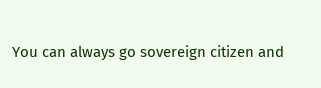You can always go sovereign citizen and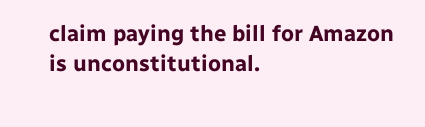claim paying the bill for Amazon is unconstitutional.